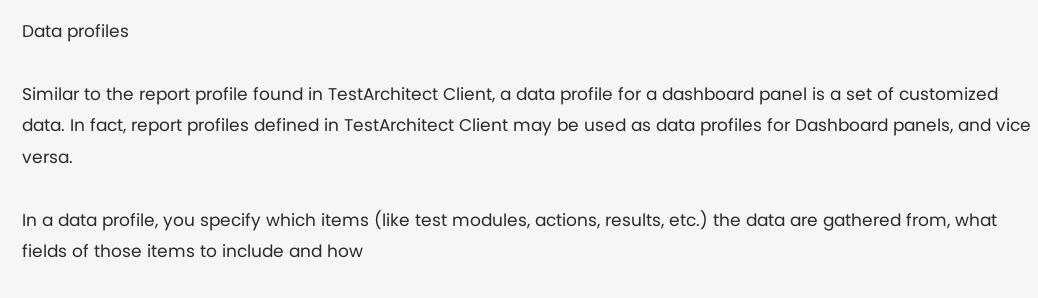Data profiles

Similar to the report profile found in TestArchitect Client, a data profile for a dashboard panel is a set of customized data. In fact, report profiles defined in TestArchitect Client may be used as data profiles for Dashboard panels, and vice versa.

In a data profile, you specify which items (like test modules, actions, results, etc.) the data are gathered from, what fields of those items to include and how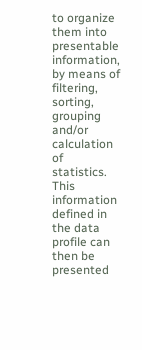to organize them into presentable information, by means of filtering, sorting, grouping and/or calculation of statistics. This information defined in the data profile can then be presented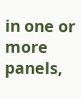in one or more panels,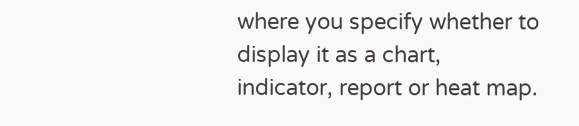where you specify whether to display it as a chart, indicator, report or heat map.